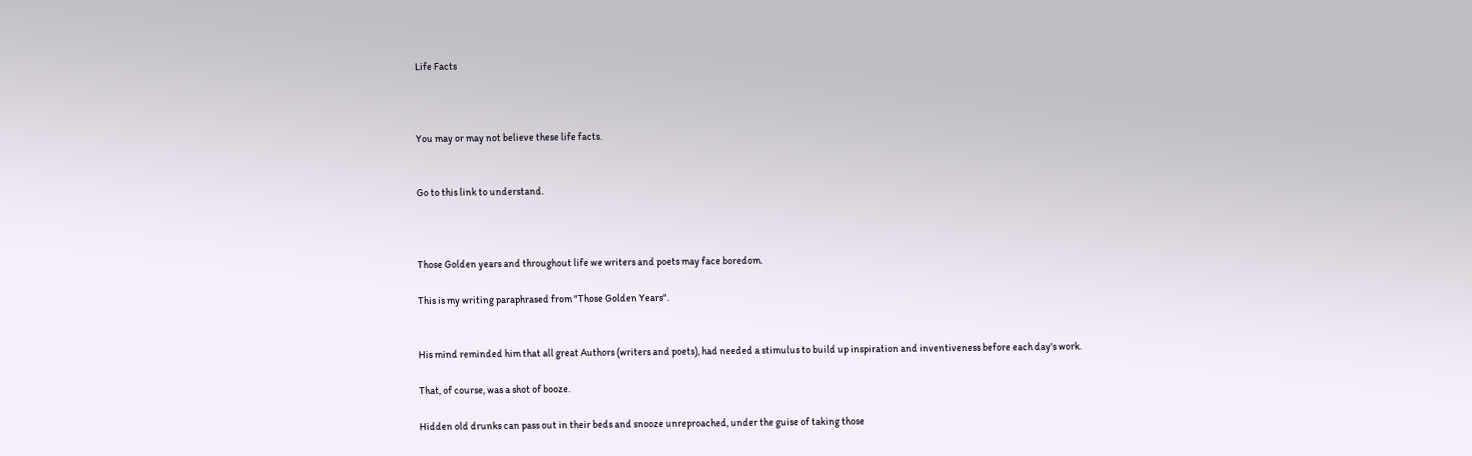Life Facts



You may or may not believe these life facts.


Go to this link to understand.



Those Golden years and throughout life we writers and poets may face boredom.

This is my writing paraphrased from "Those Golden Years".


His mind reminded him that all great Authors (writers and poets), had needed a stimulus to build up inspiration and inventiveness before each day's work.

That, of course, was a shot of booze.

Hidden old drunks can pass out in their beds and snooze unreproached, under the guise of taking those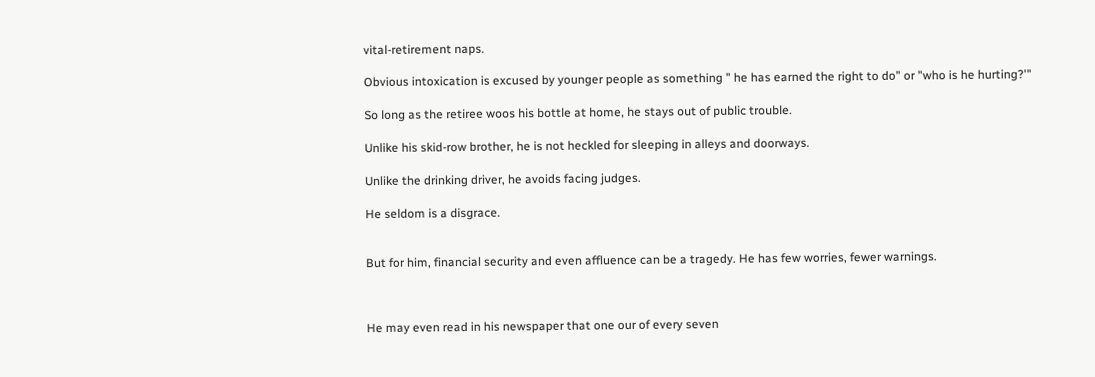vital-retirement naps.

Obvious intoxication is excused by younger people as something " he has earned the right to do" or "who is he hurting?'"

So long as the retiree woos his bottle at home, he stays out of public trouble.

Unlike his skid-row brother, he is not heckled for sleeping in alleys and doorways.

Unlike the drinking driver, he avoids facing judges.

He seldom is a disgrace.


But for him, financial security and even affluence can be a tragedy. He has few worries, fewer warnings.



He may even read in his newspaper that one our of every seven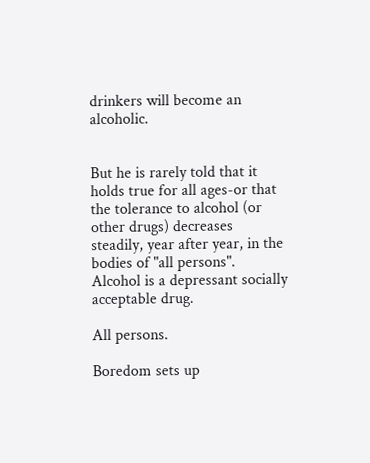drinkers will become an alcoholic.


But he is rarely told that it holds true for all ages-or that the tolerance to alcohol (or other drugs) decreases steadily, year after year, in the bodies of "all persons". Alcohol is a depressant socially acceptable drug.

All persons.

Boredom sets up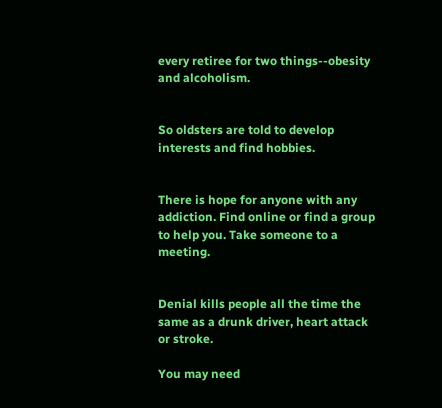every retiree for two things--obesity and alcoholism.


So oldsters are told to develop interests and find hobbies.


There is hope for anyone with any addiction. Find online or find a group to help you. Take someone to a meeting.


Denial kills people all the time the same as a drunk driver, heart attack or stroke.

You may need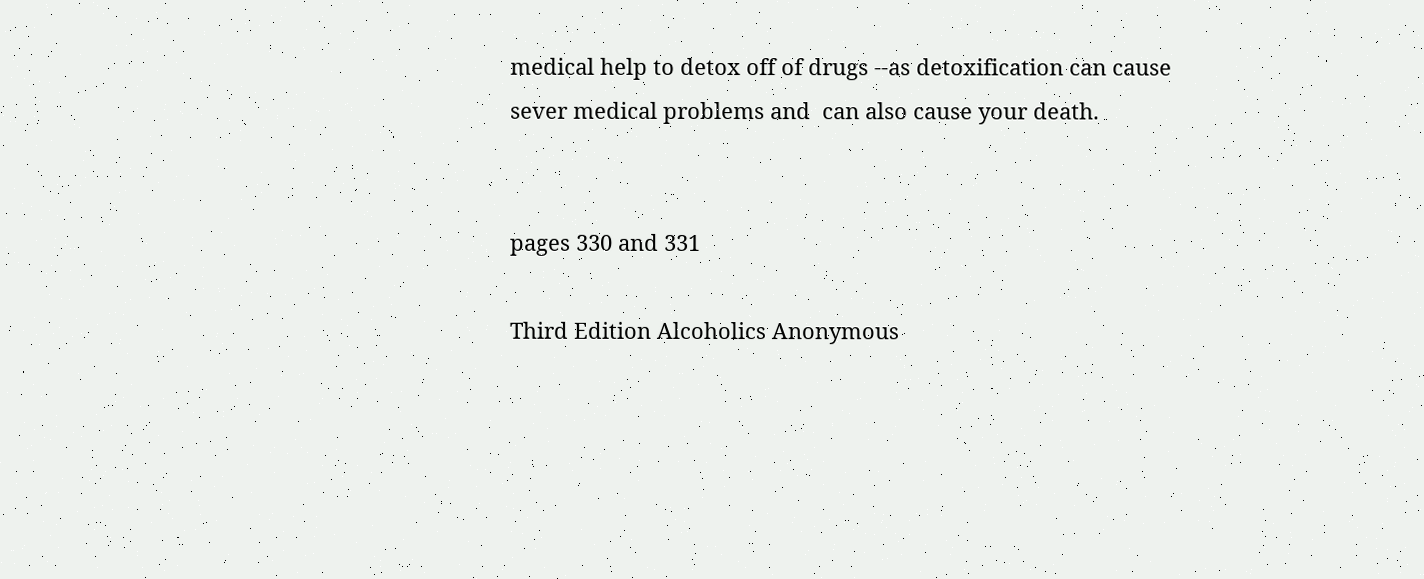medical help to detox off of drugs --as detoxification can cause sever medical problems and  can also cause your death.


pages 330 and 331

Third Edition Alcoholics Anonymous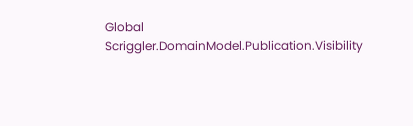Global Scriggler.DomainModel.Publication.Visibility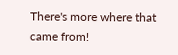There's more where that came from!